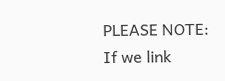PLEASE NOTE: If we link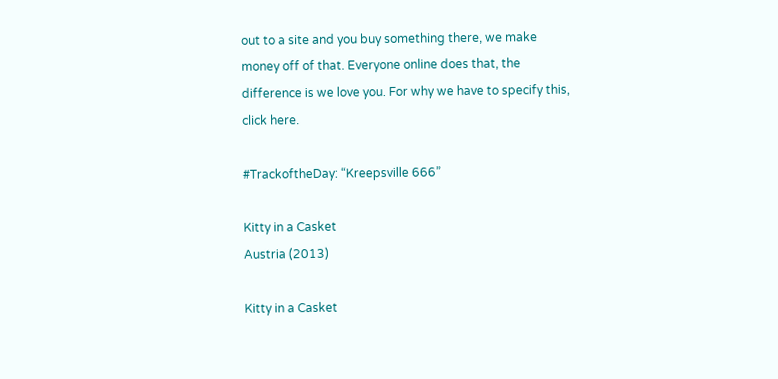out to a site and you buy something there, we make money off of that. Everyone online does that, the difference is we love you. For why we have to specify this, click here.

#TrackoftheDay: “Kreepsville 666”

Kitty in a Casket
Austria (2013)

Kitty in a Casket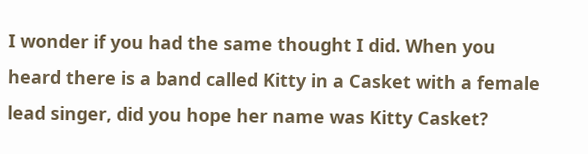I wonder if you had the same thought I did. When you heard there is a band called Kitty in a Casket with a female lead singer, did you hope her name was Kitty Casket?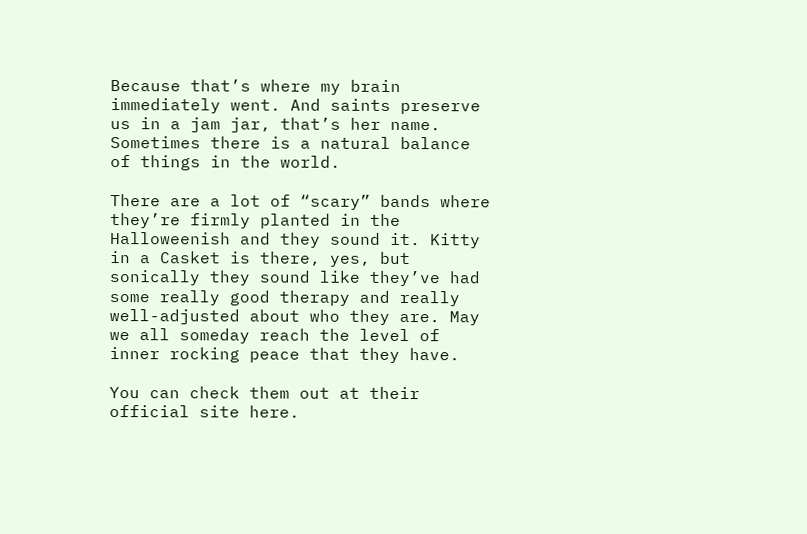Because that’s where my brain immediately went. And saints preserve us in a jam jar, that’s her name. Sometimes there is a natural balance of things in the world.

There are a lot of “scary” bands where they’re firmly planted in the Halloweenish and they sound it. Kitty in a Casket is there, yes, but sonically they sound like they’ve had some really good therapy and really well-adjusted about who they are. May we all someday reach the level of inner rocking peace that they have.

You can check them out at their official site here.